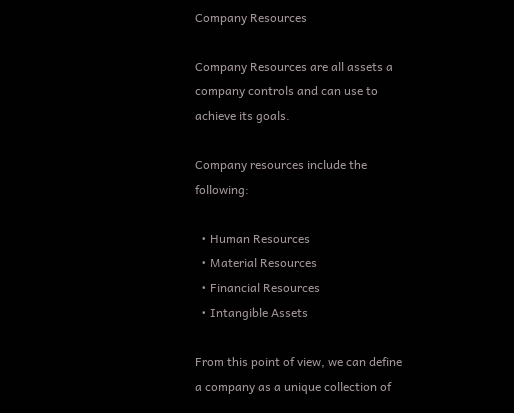Company Resources

Company Resources are all assets a company controls and can use to achieve its goals.

Company resources include the following:

  • Human Resources
  • Material Resources
  • Financial Resources
  • Intangible Assets

From this point of view, we can define a company as a unique collection of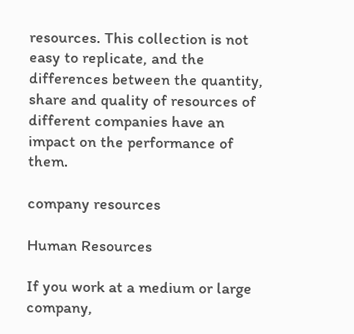resources. This collection is not easy to replicate, and the differences between the quantity, share and quality of resources of different companies have an impact on the performance of them.

company resources

Human Resources

If you work at a medium or large company,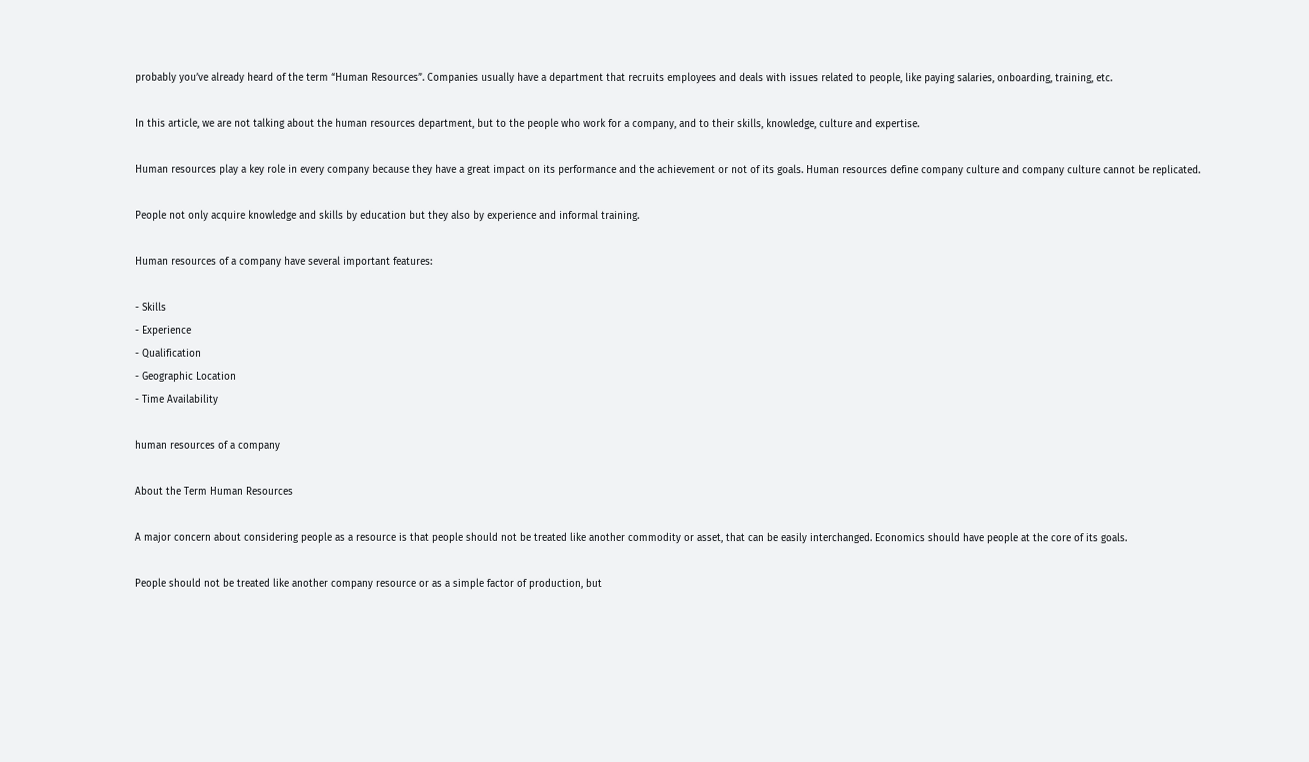probably you’ve already heard of the term “Human Resources”. Companies usually have a department that recruits employees and deals with issues related to people, like paying salaries, onboarding, training, etc.

In this article, we are not talking about the human resources department, but to the people who work for a company, and to their skills, knowledge, culture and expertise.

Human resources play a key role in every company because they have a great impact on its performance and the achievement or not of its goals. Human resources define company culture and company culture cannot be replicated.

People not only acquire knowledge and skills by education but they also by experience and informal training.

Human resources of a company have several important features:

- Skills
- Experience
- Qualification
- Geographic Location
- Time Availability

human resources of a company

About the Term Human Resources

A major concern about considering people as a resource is that people should not be treated like another commodity or asset, that can be easily interchanged. Economics should have people at the core of its goals.

People should not be treated like another company resource or as a simple factor of production, but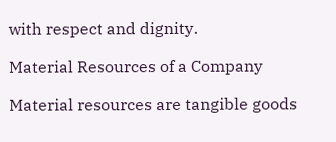with respect and dignity.

Material Resources of a Company

Material resources are tangible goods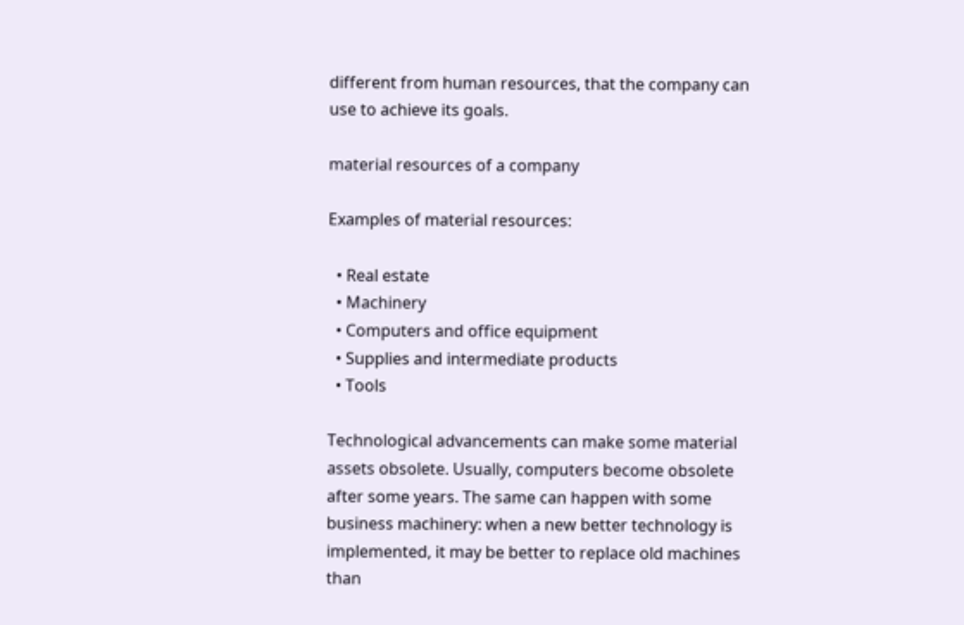different from human resources, that the company can use to achieve its goals.

material resources of a company

Examples of material resources:

  • Real estate
  • Machinery
  • Computers and office equipment
  • Supplies and intermediate products
  • Tools

Technological advancements can make some material assets obsolete. Usually, computers become obsolete after some years. The same can happen with some business machinery: when a new better technology is implemented, it may be better to replace old machines than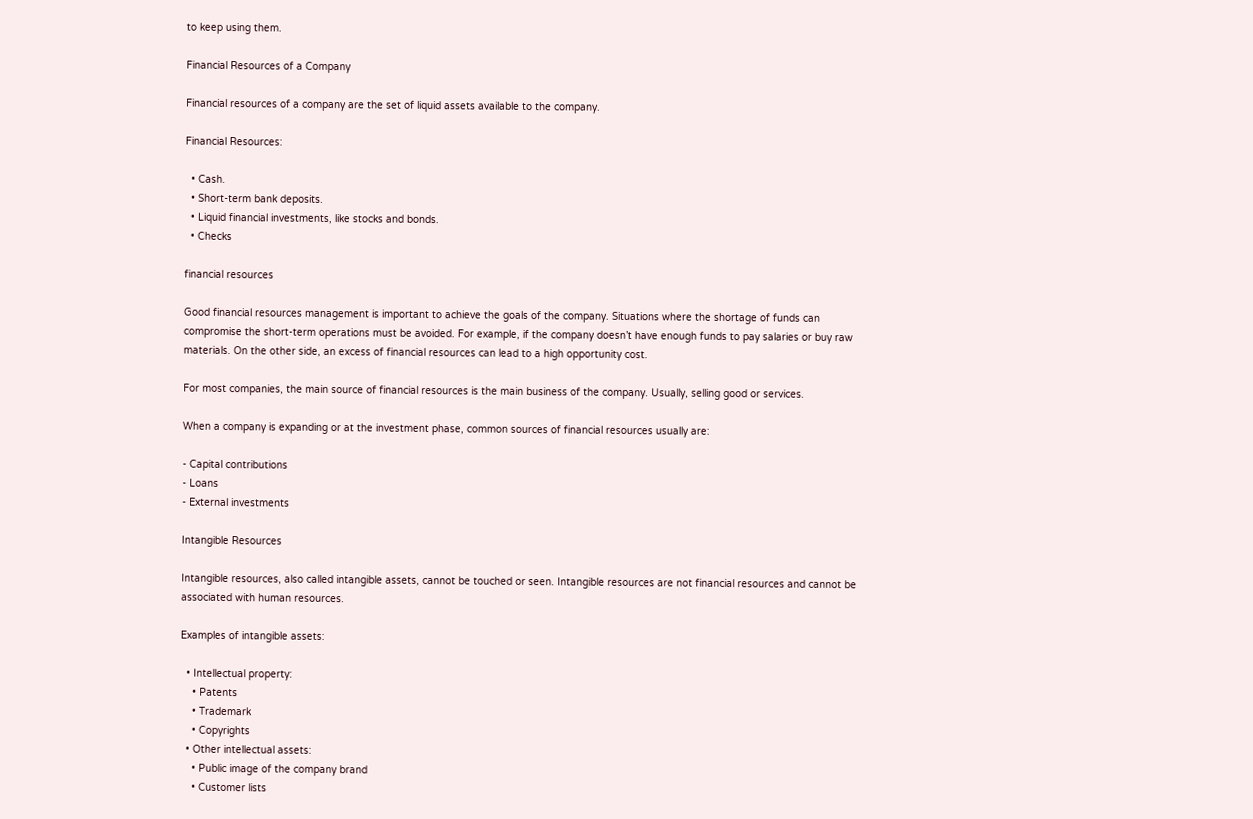to keep using them.

Financial Resources of a Company

Financial resources of a company are the set of liquid assets available to the company.

Financial Resources:

  • Cash.
  • Short-term bank deposits.
  • Liquid financial investments, like stocks and bonds.
  • Checks

financial resources

Good financial resources management is important to achieve the goals of the company. Situations where the shortage of funds can compromise the short-term operations must be avoided. For example, if the company doesn’t have enough funds to pay salaries or buy raw materials. On the other side, an excess of financial resources can lead to a high opportunity cost.

For most companies, the main source of financial resources is the main business of the company. Usually, selling good or services.

When a company is expanding or at the investment phase, common sources of financial resources usually are:

- Capital contributions
- Loans
- External investments

Intangible Resources

Intangible resources, also called intangible assets, cannot be touched or seen. Intangible resources are not financial resources and cannot be associated with human resources.

Examples of intangible assets:

  • Intellectual property:
    • Patents
    • Trademark
    • Copyrights
  • Other intellectual assets:
    • Public image of the company brand
    • Customer lists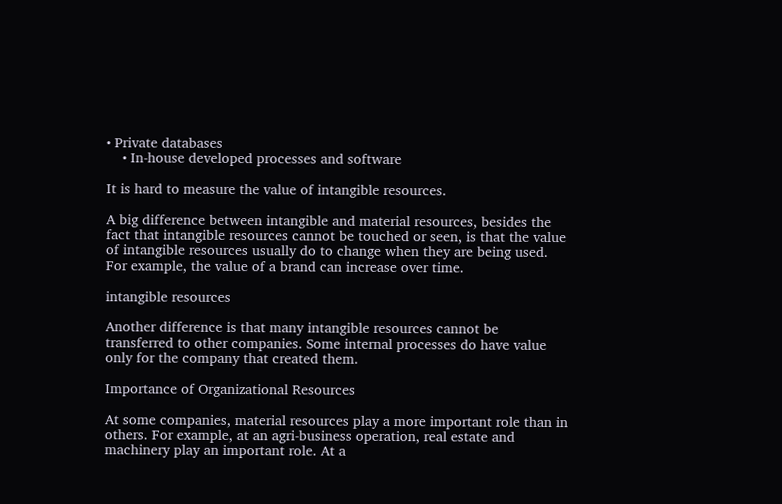• Private databases
    • In-house developed processes and software

It is hard to measure the value of intangible resources.

A big difference between intangible and material resources, besides the fact that intangible resources cannot be touched or seen, is that the value of intangible resources usually do to change when they are being used. For example, the value of a brand can increase over time.

intangible resources

Another difference is that many intangible resources cannot be transferred to other companies. Some internal processes do have value only for the company that created them.

Importance of Organizational Resources

At some companies, material resources play a more important role than in others. For example, at an agri-business operation, real estate and machinery play an important role. At a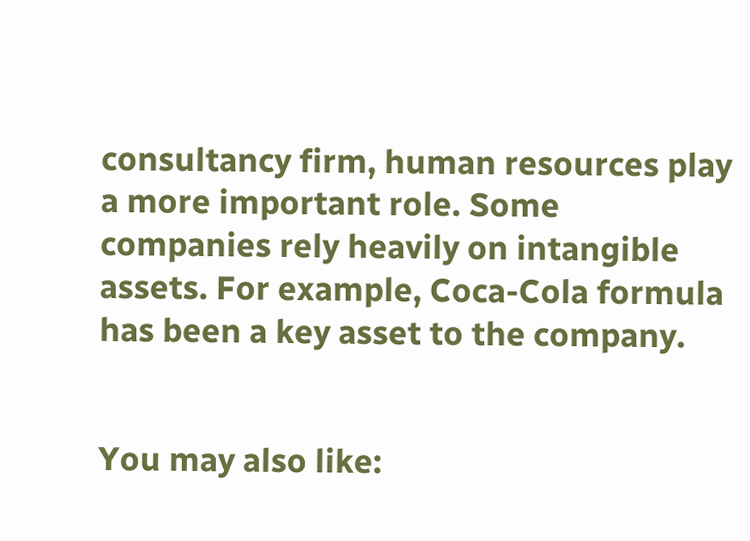consultancy firm, human resources play a more important role. Some companies rely heavily on intangible assets. For example, Coca-Cola formula has been a key asset to the company.


You may also like: